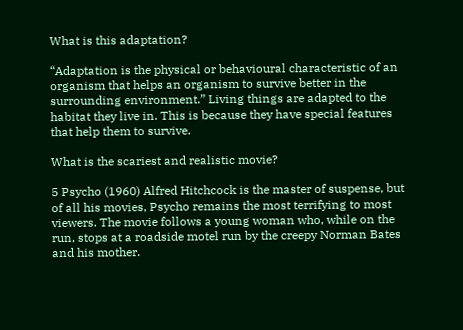What is this adaptation?

“Adaptation is the physical or behavioural characteristic of an organism that helps an organism to survive better in the surrounding environment.” Living things are adapted to the habitat they live in. This is because they have special features that help them to survive.

What is the scariest and realistic movie?

5 Psycho (1960) Alfred Hitchcock is the master of suspense, but of all his movies, Psycho remains the most terrifying to most viewers. The movie follows a young woman who, while on the run, stops at a roadside motel run by the creepy Norman Bates and his mother.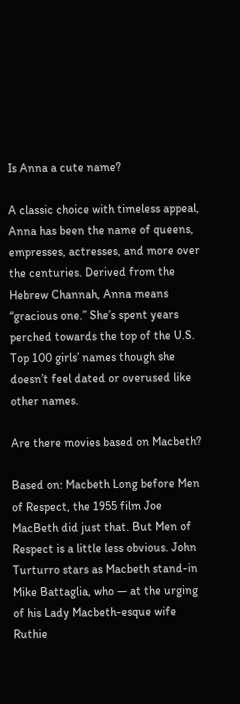Is Anna a cute name?

A classic choice with timeless appeal, Anna has been the name of queens, empresses, actresses, and more over the centuries. Derived from the Hebrew Channah, Anna means “gracious one.” She’s spent years perched towards the top of the U.S. Top 100 girls’ names though she doesn’t feel dated or overused like other names.

Are there movies based on Macbeth?

Based on: Macbeth Long before Men of Respect, the 1955 film Joe MacBeth did just that. But Men of Respect is a little less obvious. John Turturro stars as Macbeth stand-in Mike Battaglia, who — at the urging of his Lady Macbeth-esque wife Ruthie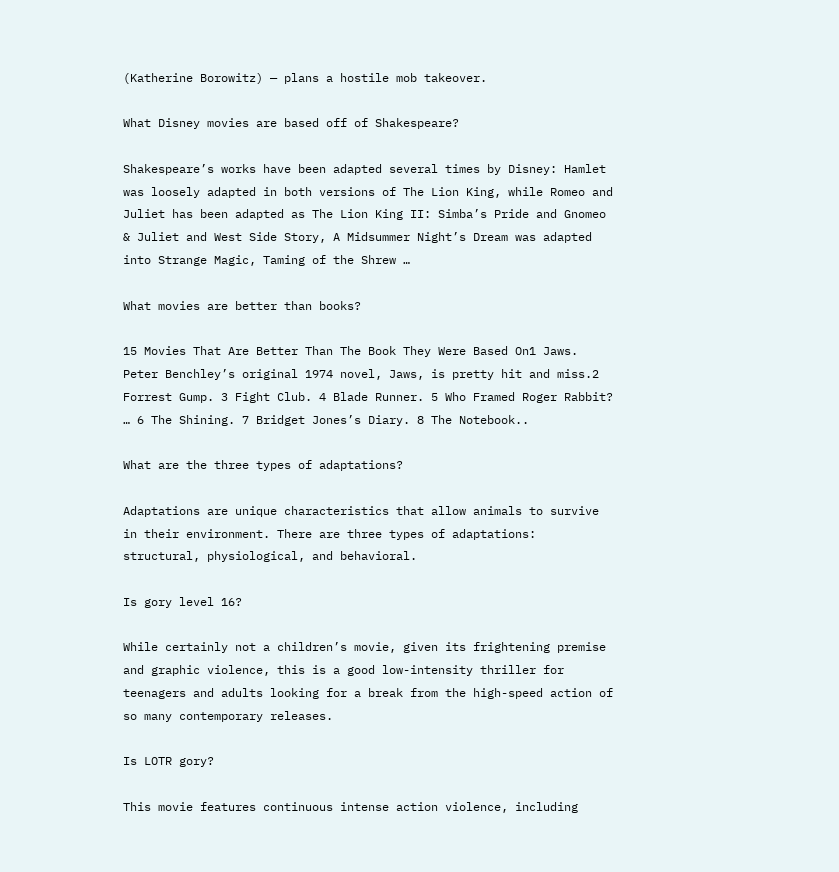(Katherine Borowitz) — plans a hostile mob takeover.

What Disney movies are based off of Shakespeare?

Shakespeare’s works have been adapted several times by Disney: Hamlet was loosely adapted in both versions of The Lion King, while Romeo and Juliet has been adapted as The Lion King II: Simba’s Pride and Gnomeo & Juliet and West Side Story, A Midsummer Night’s Dream was adapted into Strange Magic, Taming of the Shrew …

What movies are better than books?

15 Movies That Are Better Than The Book They Were Based On1 Jaws. Peter Benchley’s original 1974 novel, Jaws, is pretty hit and miss.2 Forrest Gump. 3 Fight Club. 4 Blade Runner. 5 Who Framed Roger Rabbit? … 6 The Shining. 7 Bridget Jones’s Diary. 8 The Notebook..

What are the three types of adaptations?

Adaptations are unique characteristics that allow animals to survive in their environment. There are three types of adaptations: structural, physiological, and behavioral.

Is gory level 16?

While certainly not a children’s movie, given its frightening premise and graphic violence, this is a good low-intensity thriller for teenagers and adults looking for a break from the high-speed action of so many contemporary releases.

Is LOTR gory?

This movie features continuous intense action violence, including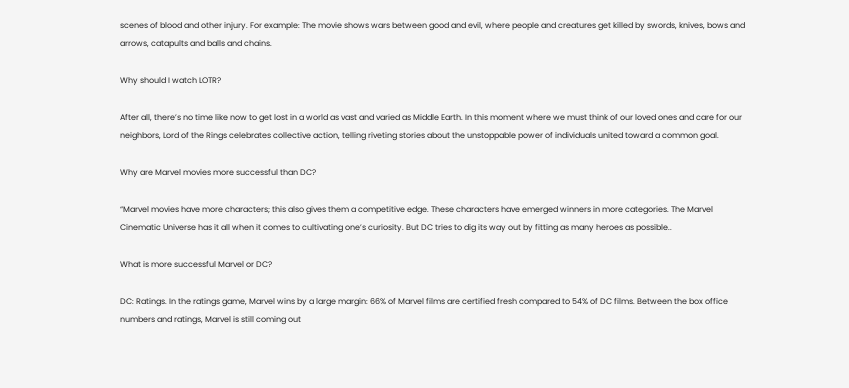scenes of blood and other injury. For example: The movie shows wars between good and evil, where people and creatures get killed by swords, knives, bows and arrows, catapults and balls and chains.

Why should I watch LOTR?

After all, there’s no time like now to get lost in a world as vast and varied as Middle Earth. In this moment where we must think of our loved ones and care for our neighbors, Lord of the Rings celebrates collective action, telling riveting stories about the unstoppable power of individuals united toward a common goal.

Why are Marvel movies more successful than DC?

“Marvel movies have more characters; this also gives them a competitive edge. These characters have emerged winners in more categories. The Marvel Cinematic Universe has it all when it comes to cultivating one’s curiosity. But DC tries to dig its way out by fitting as many heroes as possible..

What is more successful Marvel or DC?

DC: Ratings. In the ratings game, Marvel wins by a large margin: 66% of Marvel films are certified fresh compared to 54% of DC films. Between the box office numbers and ratings, Marvel is still coming out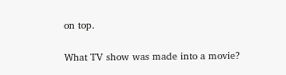on top.

What TV show was made into a movie?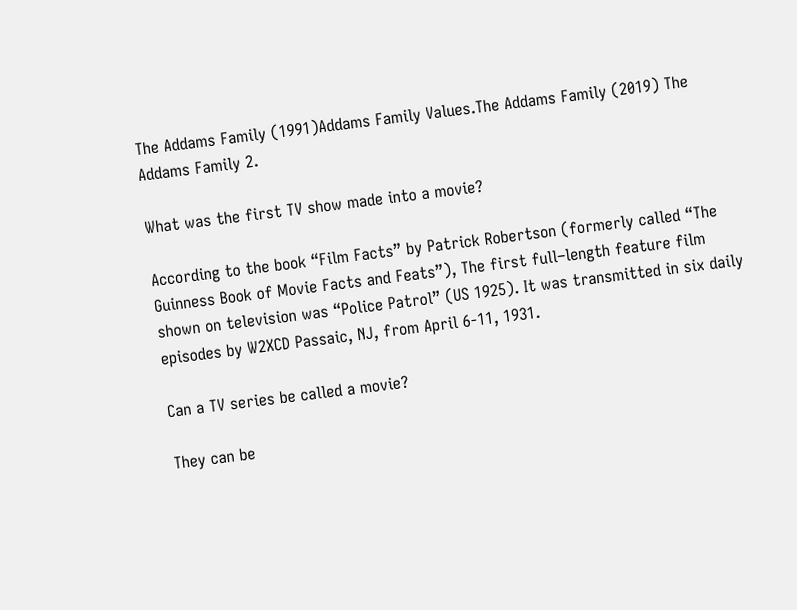The Addams Family (1991)Addams Family Values.The Addams Family (2019) The Addams Family 2.

What was the first TV show made into a movie?

According to the book “Film Facts” by Patrick Robertson (formerly called “The Guinness Book of Movie Facts and Feats”), The first full–length feature film shown on television was “Police Patrol” (US 1925). It was transmitted in six daily episodes by W2XCD Passaic, NJ, from April 6-11, 1931.

Can a TV series be called a movie?

They can be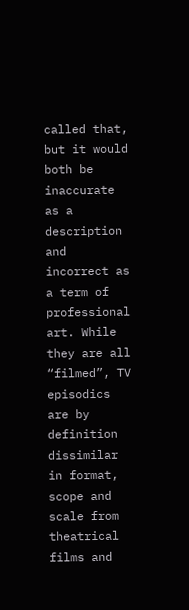called that, but it would both be inaccurate as a description and incorrect as a term of professional art. While they are all “filmed”, TV episodics are by definition dissimilar in format, scope and scale from theatrical films and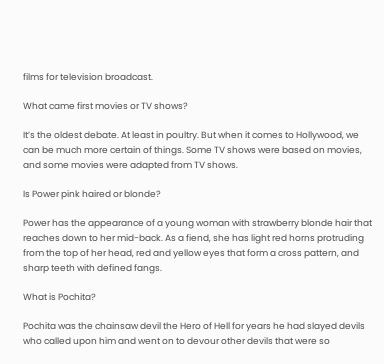films for television broadcast.

What came first movies or TV shows?

It’s the oldest debate. At least in poultry. But when it comes to Hollywood, we can be much more certain of things. Some TV shows were based on movies, and some movies were adapted from TV shows.

Is Power pink haired or blonde?

Power has the appearance of a young woman with strawberry blonde hair that reaches down to her mid-back. As a fiend, she has light red horns protruding from the top of her head, red and yellow eyes that form a cross pattern, and sharp teeth with defined fangs.

What is Pochita?

Pochita was the chainsaw devil the Hero of Hell for years he had slayed devils who called upon him and went on to devour other devils that were so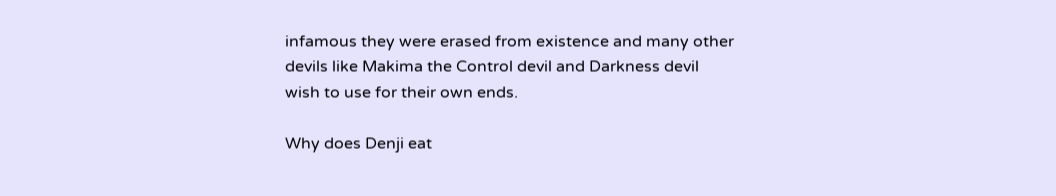infamous they were erased from existence and many other devils like Makima the Control devil and Darkness devil wish to use for their own ends.

Why does Denji eat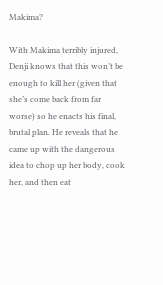Makima?

With Makima terribly injured, Denji knows that this won’t be enough to kill her (given that she’s come back from far worse) so he enacts his final, brutal plan. He reveals that he came up with the dangerous idea to chop up her body, cook her, and then eat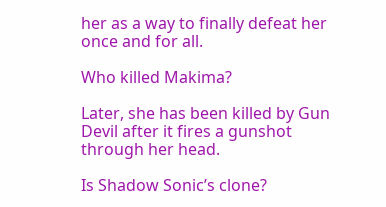her as a way to finally defeat her once and for all.

Who killed Makima?

Later, she has been killed by Gun Devil after it fires a gunshot through her head.

Is Shadow Sonic’s clone?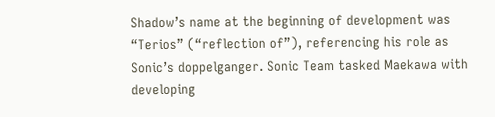Shadow’s name at the beginning of development was “Terios” (“reflection of”), referencing his role as Sonic’s doppelganger. Sonic Team tasked Maekawa with developing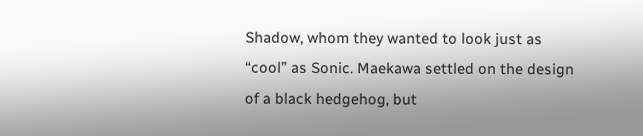Shadow, whom they wanted to look just as “cool” as Sonic. Maekawa settled on the design of a black hedgehog, but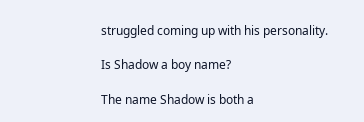struggled coming up with his personality.

Is Shadow a boy name?

The name Shadow is both a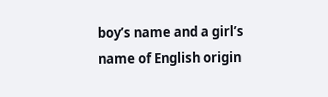boy’s name and a girl’s name of English origin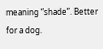meaning “shade”. Better for a dog.